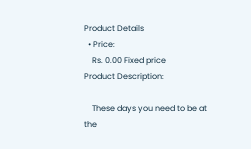Product Details
  • Price:
    Rs. 0.00 Fixed price
Product Description:

    These days you need to be at the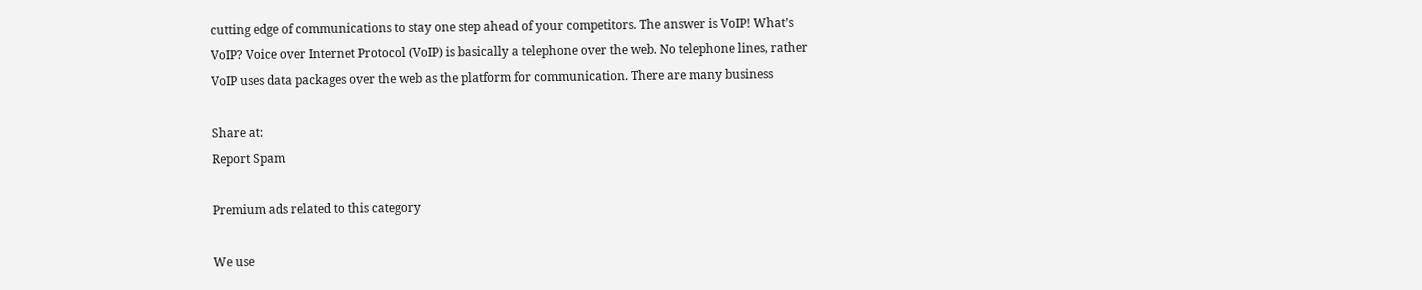cutting edge of communications to stay one step ahead of your competitors. The answer is VoIP! What’s VoIP? Voice over Internet Protocol (VoIP) is basically a telephone over the web. No telephone lines, rather VoIP uses data packages over the web as the platform for communication. There are many business

Share at:
Report Spam

Premium ads related to this category

We use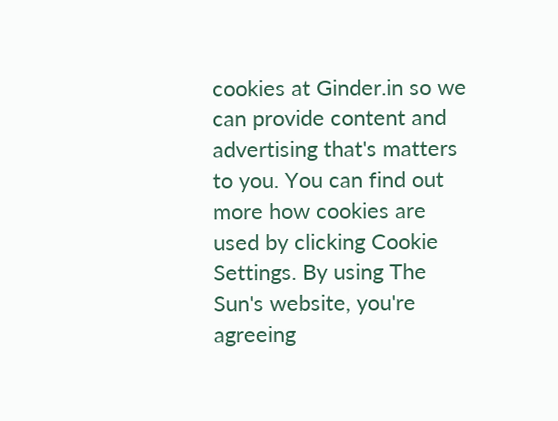cookies at Ginder.in so we can provide content and advertising that's matters to you. You can find out more how cookies are used by clicking Cookie Settings. By using The Sun's website, you're agreeing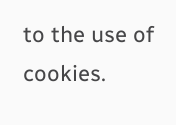to the use of cookies.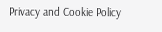Privacy and Cookie Policy